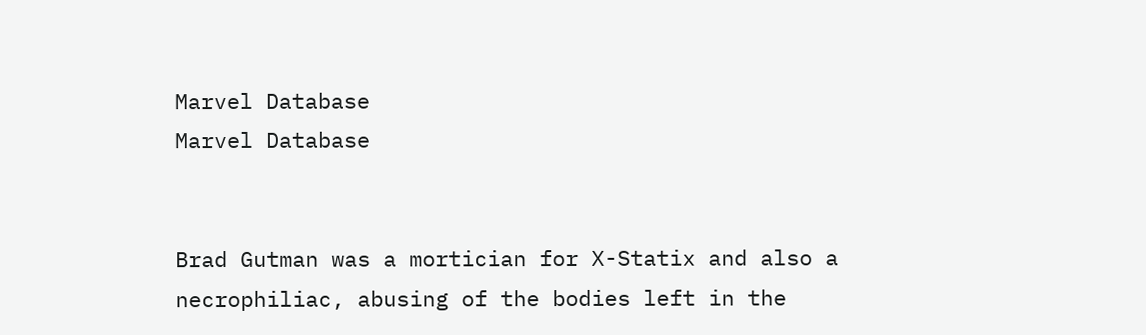Marvel Database
Marvel Database


Brad Gutman was a mortician for X-Statix and also a necrophiliac, abusing of the bodies left in the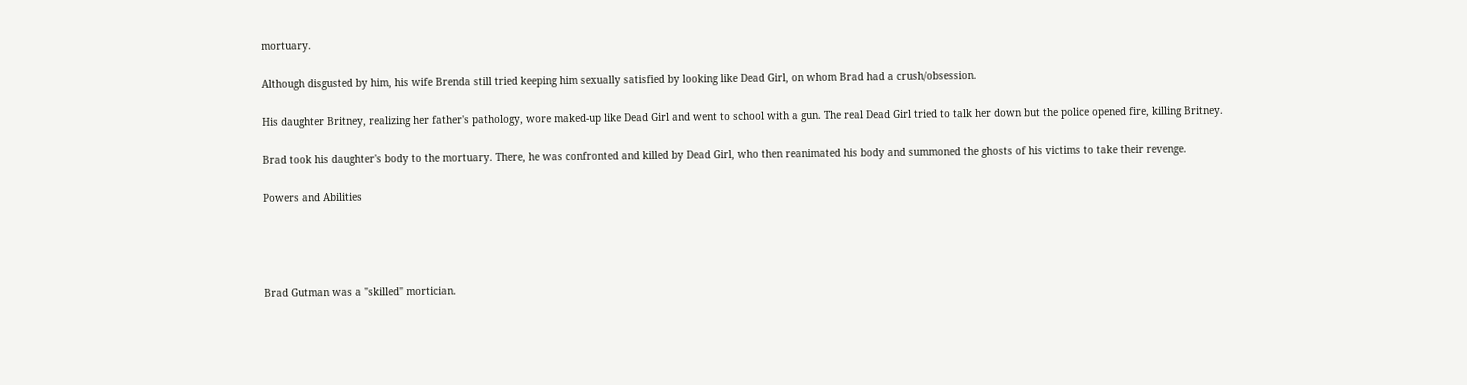mortuary.

Although disgusted by him, his wife Brenda still tried keeping him sexually satisfied by looking like Dead Girl, on whom Brad had a crush/obsession.

His daughter Britney, realizing her father's pathology, wore maked-up like Dead Girl and went to school with a gun. The real Dead Girl tried to talk her down but the police opened fire, killing Britney.

Brad took his daughter's body to the mortuary. There, he was confronted and killed by Dead Girl, who then reanimated his body and summoned the ghosts of his victims to take their revenge.

Powers and Abilities




Brad Gutman was a "skilled" mortician.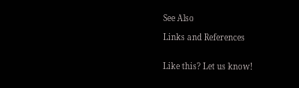See Also

Links and References


Like this? Let us know!